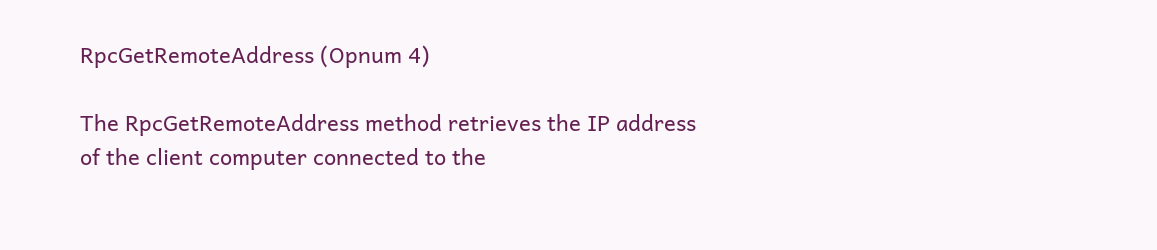RpcGetRemoteAddress (Opnum 4)

The RpcGetRemoteAddress method retrieves the IP address of the client computer connected to the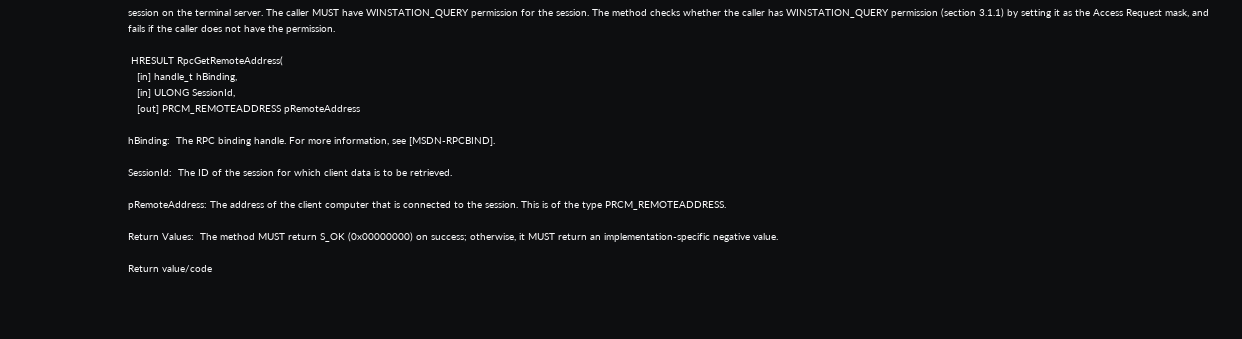session on the terminal server. The caller MUST have WINSTATION_QUERY permission for the session. The method checks whether the caller has WINSTATION_QUERY permission (section 3.1.1) by setting it as the Access Request mask, and fails if the caller does not have the permission.

 HRESULT RpcGetRemoteAddress(
   [in] handle_t hBinding,
   [in] ULONG SessionId,
   [out] PRCM_REMOTEADDRESS pRemoteAddress

hBinding:  The RPC binding handle. For more information, see [MSDN-RPCBIND].

SessionId:  The ID of the session for which client data is to be retrieved.

pRemoteAddress: The address of the client computer that is connected to the session. This is of the type PRCM_REMOTEADDRESS.

Return Values:  The method MUST return S_OK (0x00000000) on success; otherwise, it MUST return an implementation-specific negative value.

Return value/code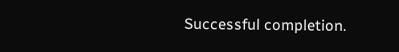Successful completion.